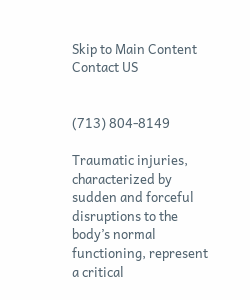Skip to Main Content
Contact US


(713) 804-8149

Traumatic injuries, characterized by sudden and forceful disruptions to the body’s normal functioning, represent a critical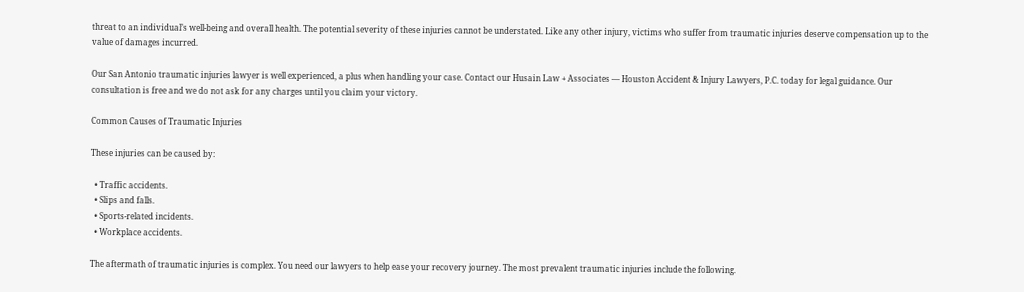threat to an individual’s well-being and overall health. The potential severity of these injuries cannot be understated. Like any other injury, victims who suffer from traumatic injuries deserve compensation up to the value of damages incurred.

Our San Antonio traumatic injuries lawyer is well experienced, a plus when handling your case. Contact our Husain Law + Associates — Houston Accident & Injury Lawyers, P.C. today for legal guidance. Our consultation is free and we do not ask for any charges until you claim your victory.

Common Causes of Traumatic Injuries

These injuries can be caused by:

  • Traffic accidents.
  • Slips and falls.
  • Sports-related incidents.
  • Workplace accidents.

The aftermath of traumatic injuries is complex. You need our lawyers to help ease your recovery journey. The most prevalent traumatic injuries include the following.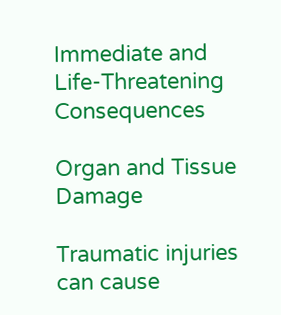Immediate and Life-Threatening Consequences

Organ and Tissue Damage

Traumatic injuries can cause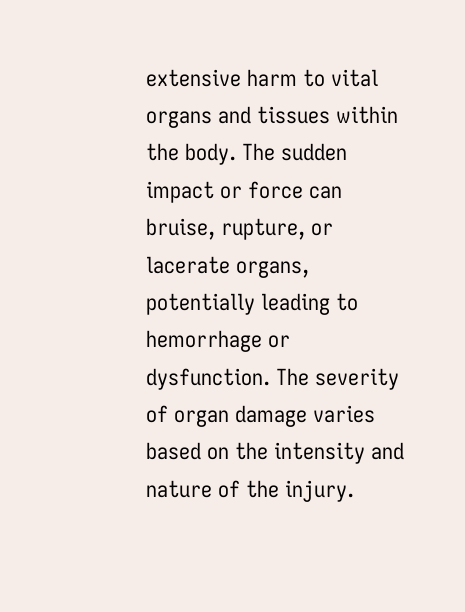extensive harm to vital organs and tissues within the body. The sudden impact or force can bruise, rupture, or lacerate organs, potentially leading to hemorrhage or dysfunction. The severity of organ damage varies based on the intensity and nature of the injury.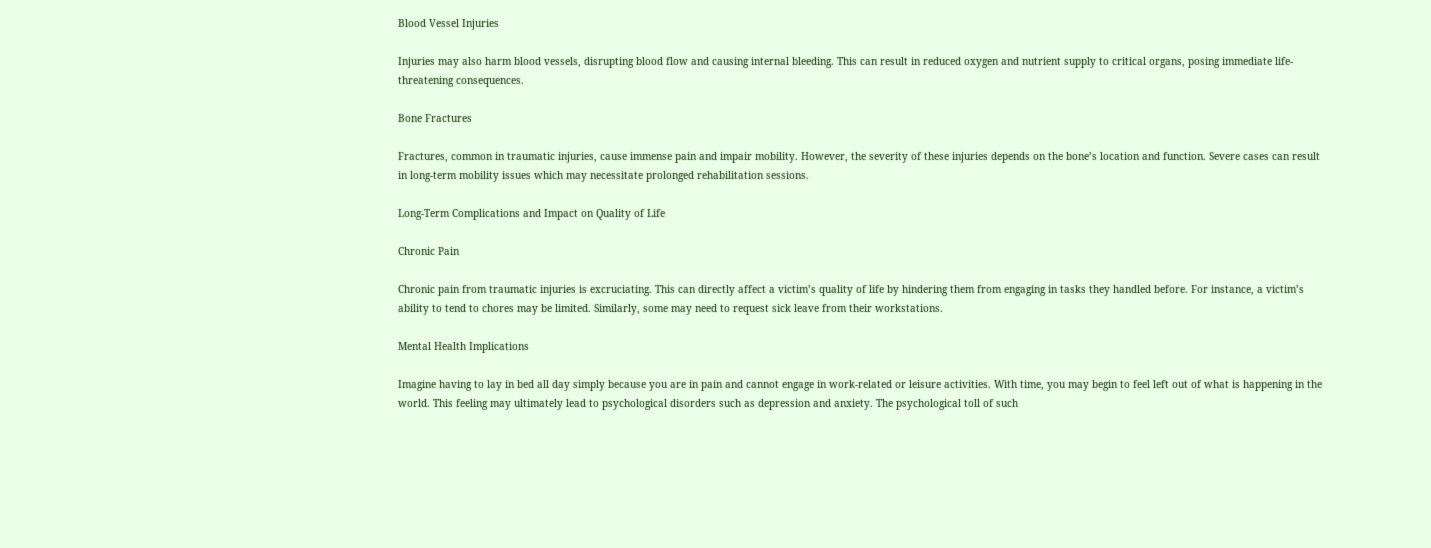Blood Vessel Injuries

Injuries may also harm blood vessels, disrupting blood flow and causing internal bleeding. This can result in reduced oxygen and nutrient supply to critical organs, posing immediate life-threatening consequences.

Bone Fractures

Fractures, common in traumatic injuries, cause immense pain and impair mobility. However, the severity of these injuries depends on the bone’s location and function. Severe cases can result in long-term mobility issues which may necessitate prolonged rehabilitation sessions.

Long-Term Complications and Impact on Quality of Life

Chronic Pain

Chronic pain from traumatic injuries is excruciating. This can directly affect a victim’s quality of life by hindering them from engaging in tasks they handled before. For instance, a victim’s ability to tend to chores may be limited. Similarly, some may need to request sick leave from their workstations.

Mental Health Implications

Imagine having to lay in bed all day simply because you are in pain and cannot engage in work-related or leisure activities. With time, you may begin to feel left out of what is happening in the world. This feeling may ultimately lead to psychological disorders such as depression and anxiety. The psychological toll of such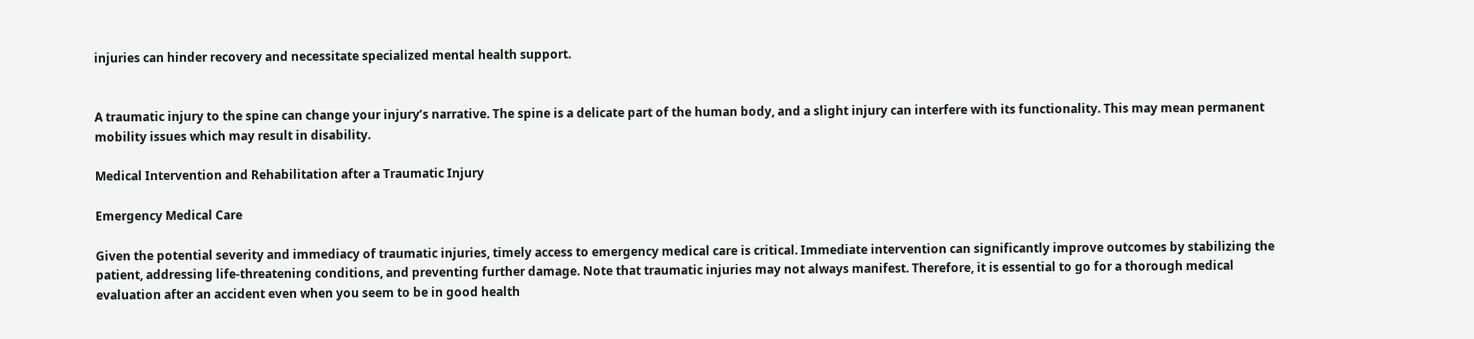injuries can hinder recovery and necessitate specialized mental health support.


A traumatic injury to the spine can change your injury’s narrative. The spine is a delicate part of the human body, and a slight injury can interfere with its functionality. This may mean permanent mobility issues which may result in disability.

Medical Intervention and Rehabilitation after a Traumatic Injury

Emergency Medical Care

Given the potential severity and immediacy of traumatic injuries, timely access to emergency medical care is critical. Immediate intervention can significantly improve outcomes by stabilizing the patient, addressing life-threatening conditions, and preventing further damage. Note that traumatic injuries may not always manifest. Therefore, it is essential to go for a thorough medical evaluation after an accident even when you seem to be in good health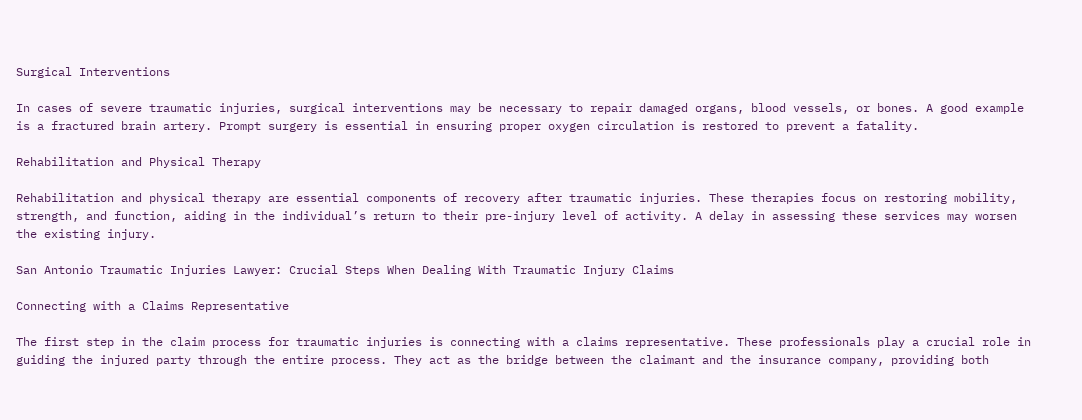Surgical Interventions

In cases of severe traumatic injuries, surgical interventions may be necessary to repair damaged organs, blood vessels, or bones. A good example is a fractured brain artery. Prompt surgery is essential in ensuring proper oxygen circulation is restored to prevent a fatality.

Rehabilitation and Physical Therapy

Rehabilitation and physical therapy are essential components of recovery after traumatic injuries. These therapies focus on restoring mobility, strength, and function, aiding in the individual’s return to their pre-injury level of activity. A delay in assessing these services may worsen the existing injury.

San Antonio Traumatic Injuries Lawyer: Crucial Steps When Dealing With Traumatic Injury Claims

Connecting with a Claims Representative

The first step in the claim process for traumatic injuries is connecting with a claims representative. These professionals play a crucial role in guiding the injured party through the entire process. They act as the bridge between the claimant and the insurance company, providing both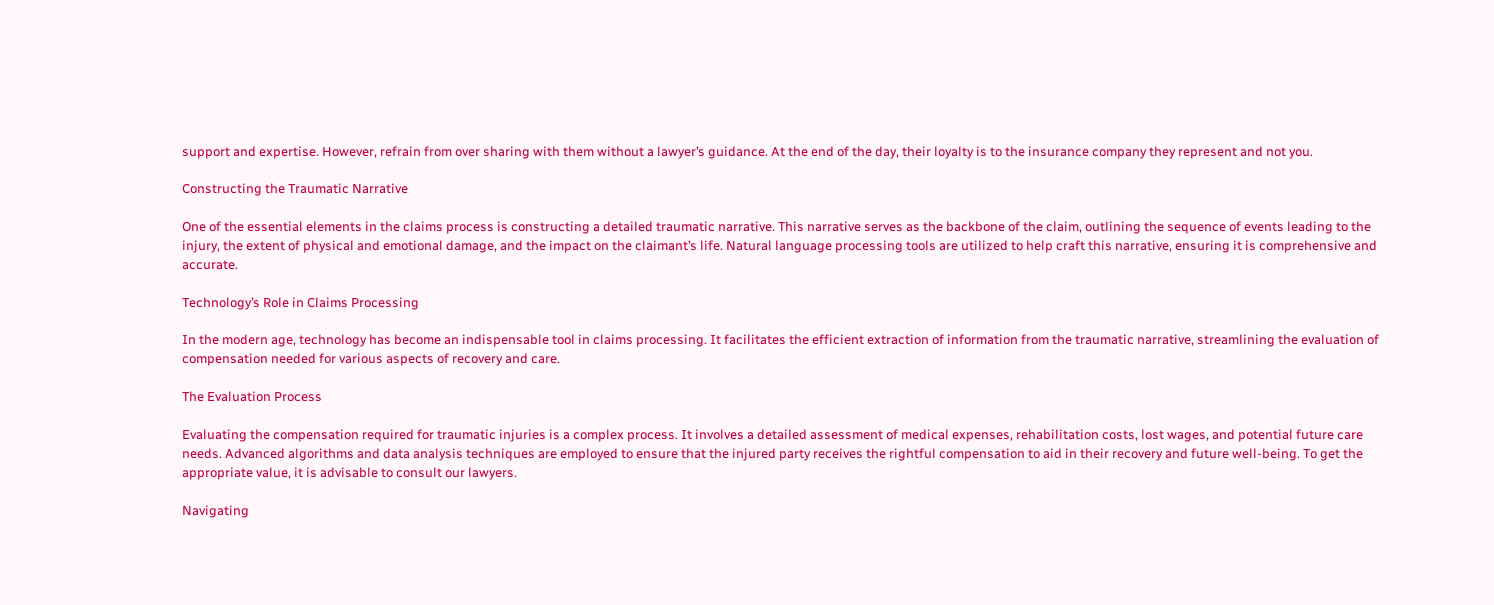support and expertise. However, refrain from over sharing with them without a lawyer’s guidance. At the end of the day, their loyalty is to the insurance company they represent and not you.

Constructing the Traumatic Narrative

One of the essential elements in the claims process is constructing a detailed traumatic narrative. This narrative serves as the backbone of the claim, outlining the sequence of events leading to the injury, the extent of physical and emotional damage, and the impact on the claimant’s life. Natural language processing tools are utilized to help craft this narrative, ensuring it is comprehensive and accurate.

Technology’s Role in Claims Processing

In the modern age, technology has become an indispensable tool in claims processing. It facilitates the efficient extraction of information from the traumatic narrative, streamlining the evaluation of compensation needed for various aspects of recovery and care.

The Evaluation Process

Evaluating the compensation required for traumatic injuries is a complex process. It involves a detailed assessment of medical expenses, rehabilitation costs, lost wages, and potential future care needs. Advanced algorithms and data analysis techniques are employed to ensure that the injured party receives the rightful compensation to aid in their recovery and future well-being. To get the appropriate value, it is advisable to consult our lawyers.

Navigating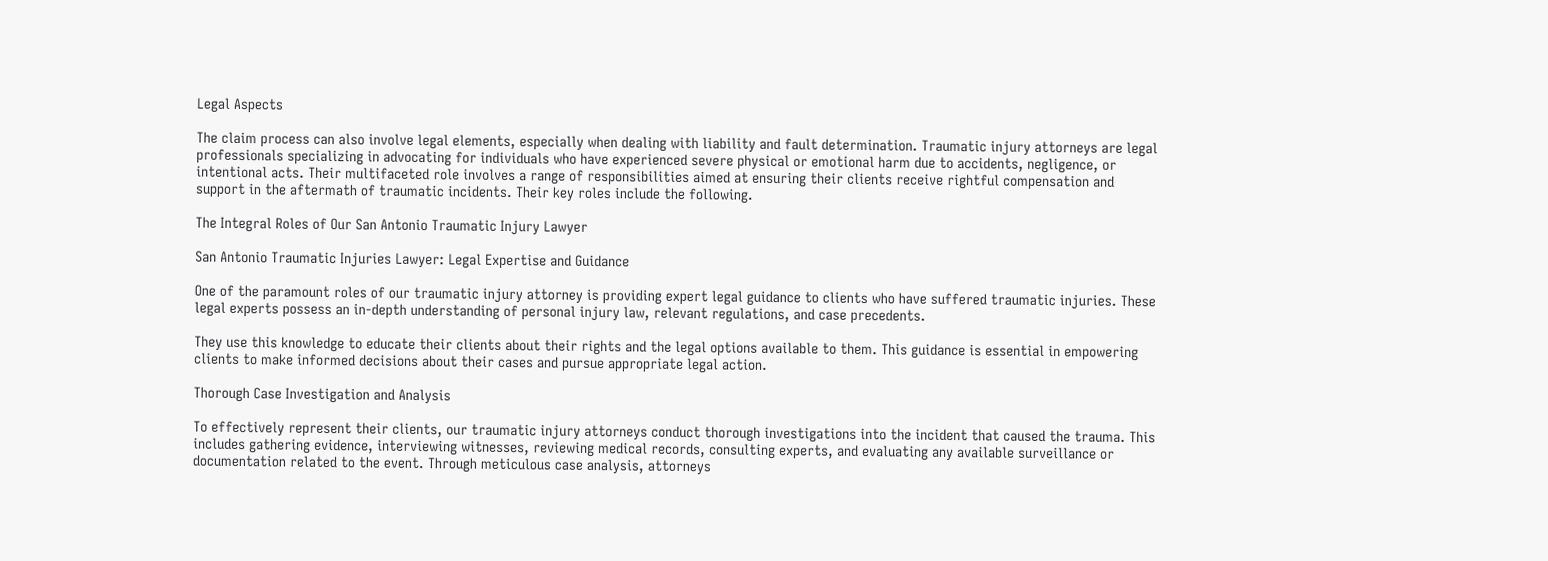Legal Aspects

The claim process can also involve legal elements, especially when dealing with liability and fault determination. Traumatic injury attorneys are legal professionals specializing in advocating for individuals who have experienced severe physical or emotional harm due to accidents, negligence, or intentional acts. Their multifaceted role involves a range of responsibilities aimed at ensuring their clients receive rightful compensation and support in the aftermath of traumatic incidents. Their key roles include the following.

The Integral Roles of Our San Antonio Traumatic Injury Lawyer

San Antonio Traumatic Injuries Lawyer: Legal Expertise and Guidance

One of the paramount roles of our traumatic injury attorney is providing expert legal guidance to clients who have suffered traumatic injuries. These legal experts possess an in-depth understanding of personal injury law, relevant regulations, and case precedents.

They use this knowledge to educate their clients about their rights and the legal options available to them. This guidance is essential in empowering clients to make informed decisions about their cases and pursue appropriate legal action.

Thorough Case Investigation and Analysis

To effectively represent their clients, our traumatic injury attorneys conduct thorough investigations into the incident that caused the trauma. This includes gathering evidence, interviewing witnesses, reviewing medical records, consulting experts, and evaluating any available surveillance or documentation related to the event. Through meticulous case analysis, attorneys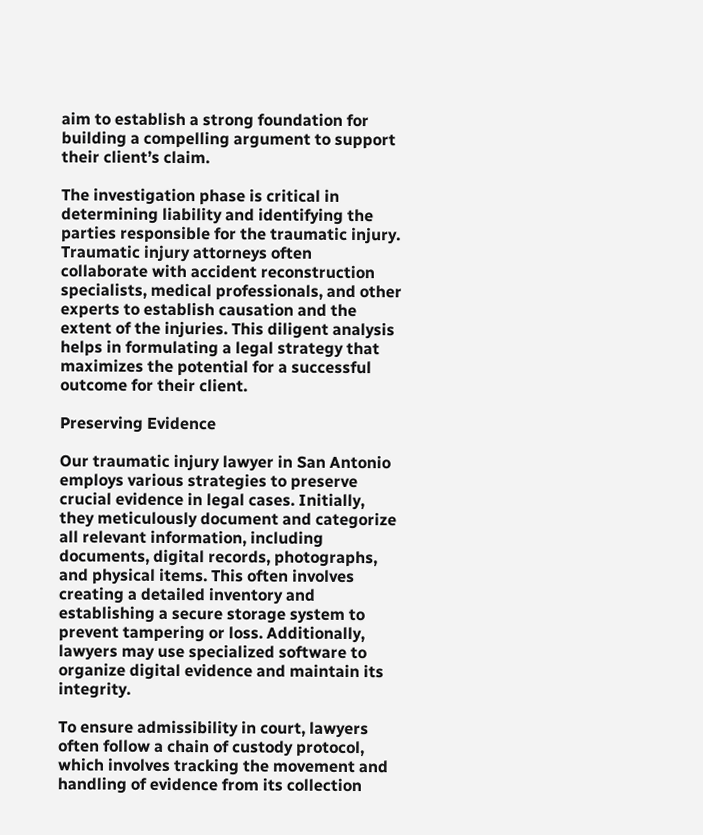aim to establish a strong foundation for building a compelling argument to support their client’s claim.

The investigation phase is critical in determining liability and identifying the parties responsible for the traumatic injury. Traumatic injury attorneys often collaborate with accident reconstruction specialists, medical professionals, and other experts to establish causation and the extent of the injuries. This diligent analysis helps in formulating a legal strategy that maximizes the potential for a successful outcome for their client.

Preserving Evidence

Our traumatic injury lawyer in San Antonio employs various strategies to preserve crucial evidence in legal cases. Initially, they meticulously document and categorize all relevant information, including documents, digital records, photographs, and physical items. This often involves creating a detailed inventory and establishing a secure storage system to prevent tampering or loss. Additionally, lawyers may use specialized software to organize digital evidence and maintain its integrity.

To ensure admissibility in court, lawyers often follow a chain of custody protocol, which involves tracking the movement and handling of evidence from its collection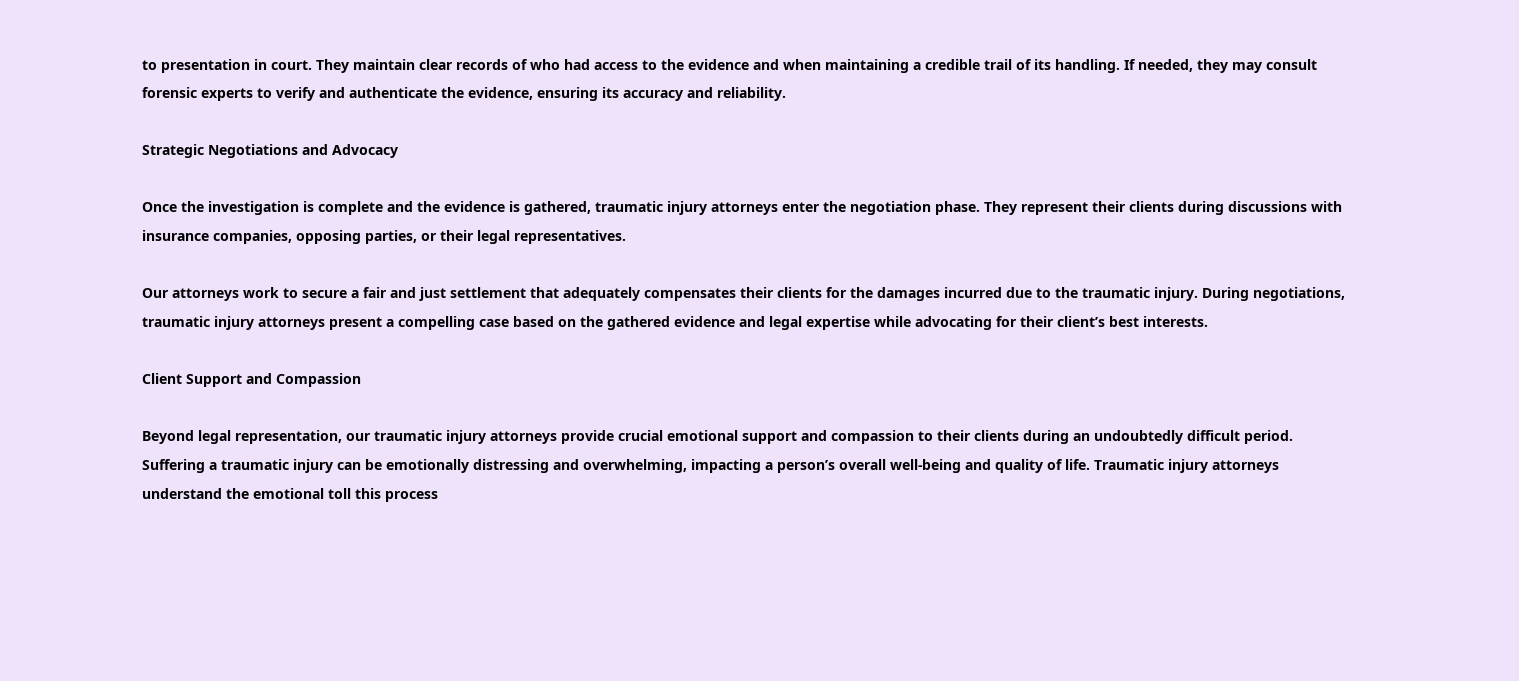to presentation in court. They maintain clear records of who had access to the evidence and when maintaining a credible trail of its handling. If needed, they may consult forensic experts to verify and authenticate the evidence, ensuring its accuracy and reliability.

Strategic Negotiations and Advocacy

Once the investigation is complete and the evidence is gathered, traumatic injury attorneys enter the negotiation phase. They represent their clients during discussions with insurance companies, opposing parties, or their legal representatives.

Our attorneys work to secure a fair and just settlement that adequately compensates their clients for the damages incurred due to the traumatic injury. During negotiations, traumatic injury attorneys present a compelling case based on the gathered evidence and legal expertise while advocating for their client’s best interests.

Client Support and Compassion

Beyond legal representation, our traumatic injury attorneys provide crucial emotional support and compassion to their clients during an undoubtedly difficult period. Suffering a traumatic injury can be emotionally distressing and overwhelming, impacting a person’s overall well-being and quality of life. Traumatic injury attorneys understand the emotional toll this process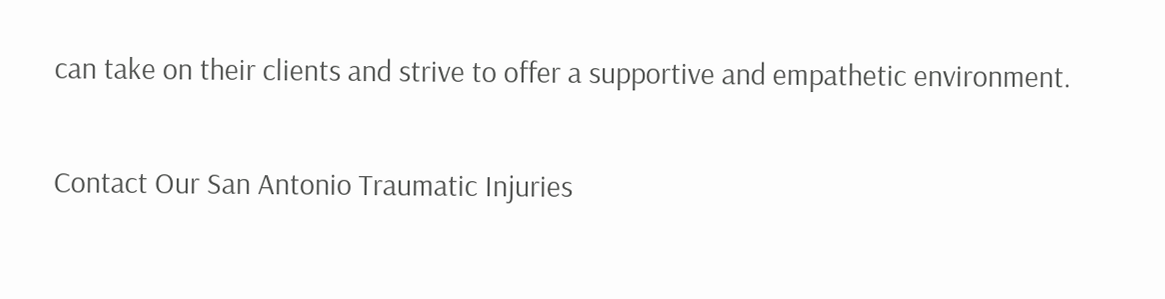can take on their clients and strive to offer a supportive and empathetic environment.

Contact Our San Antonio Traumatic Injuries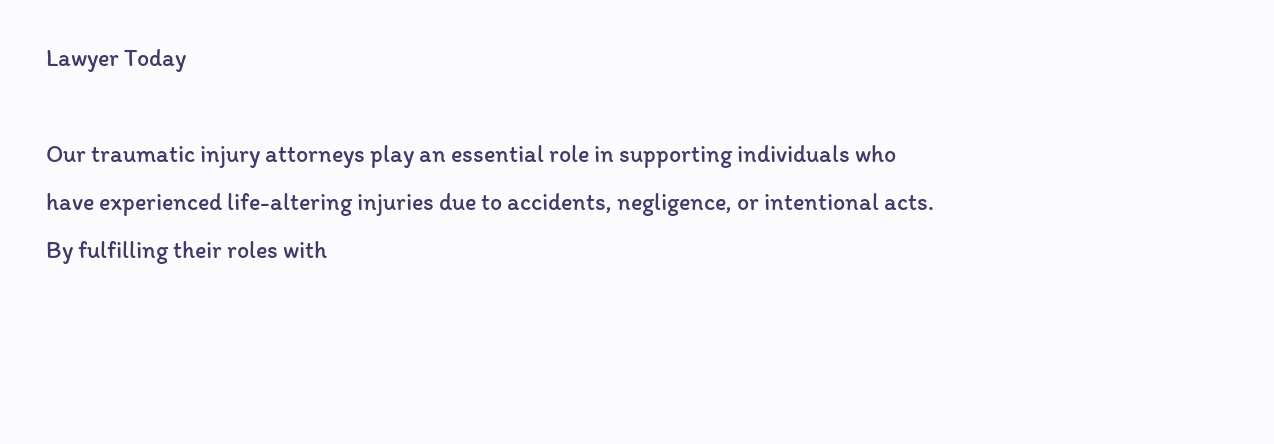Lawyer Today

Our traumatic injury attorneys play an essential role in supporting individuals who have experienced life-altering injuries due to accidents, negligence, or intentional acts. By fulfilling their roles with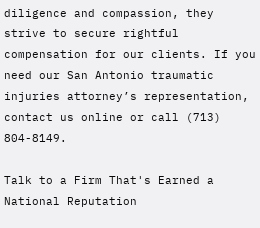diligence and compassion, they strive to secure rightful compensation for our clients. If you need our San Antonio traumatic injuries attorney’s representation, contact us online or call (713) 804-8149.

Talk to a Firm That's Earned a National Reputation